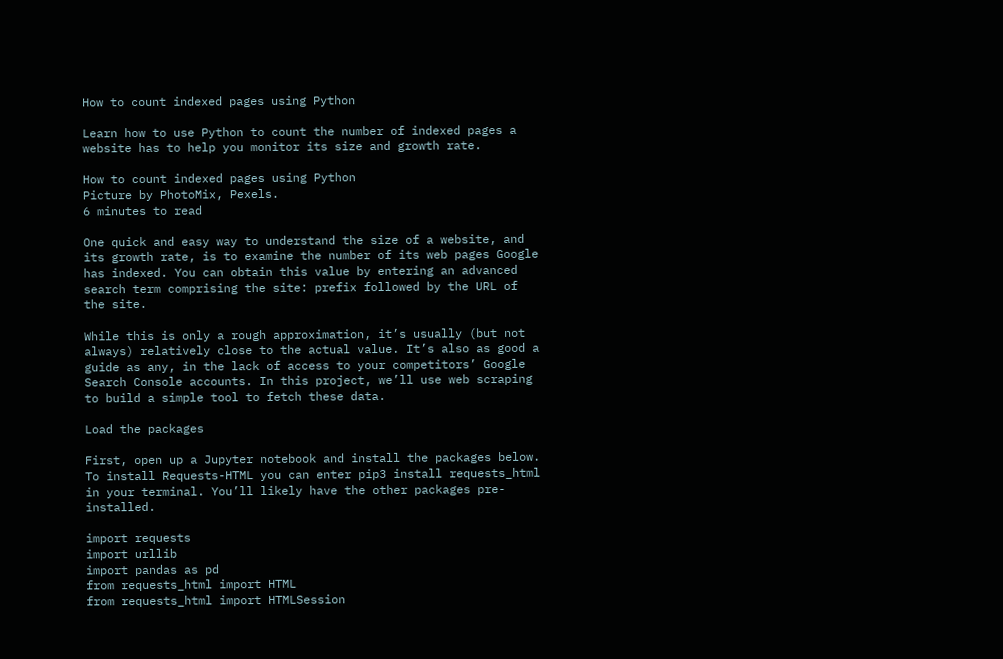How to count indexed pages using Python

Learn how to use Python to count the number of indexed pages a website has to help you monitor its size and growth rate.

How to count indexed pages using Python
Picture by PhotoMix, Pexels.
6 minutes to read

One quick and easy way to understand the size of a website, and its growth rate, is to examine the number of its web pages Google has indexed. You can obtain this value by entering an advanced search term comprising the site: prefix followed by the URL of the site.

While this is only a rough approximation, it’s usually (but not always) relatively close to the actual value. It’s also as good a guide as any, in the lack of access to your competitors’ Google Search Console accounts. In this project, we’ll use web scraping to build a simple tool to fetch these data.

Load the packages

First, open up a Jupyter notebook and install the packages below. To install Requests-HTML you can enter pip3 install requests_html in your terminal. You’ll likely have the other packages pre-installed.

import requests
import urllib
import pandas as pd
from requests_html import HTML
from requests_html import HTMLSession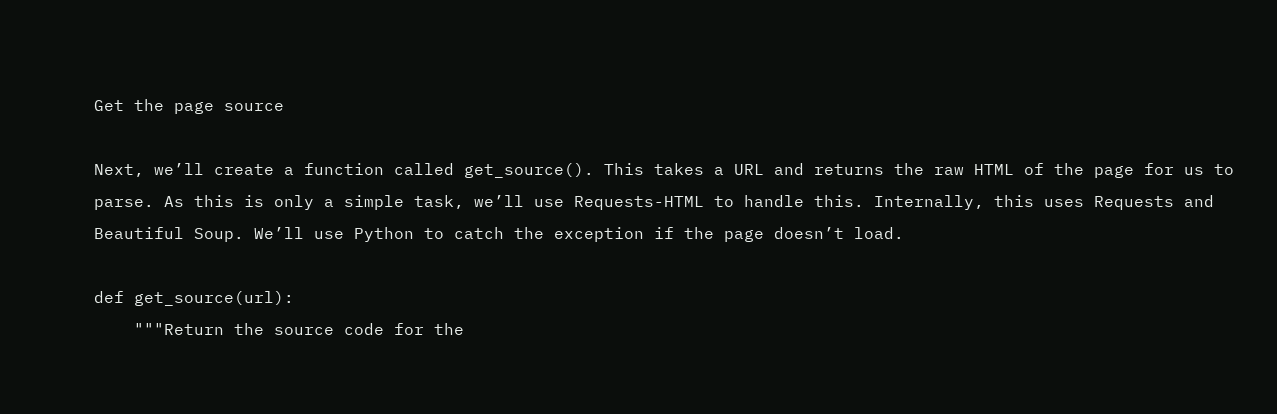Get the page source

Next, we’ll create a function called get_source(). This takes a URL and returns the raw HTML of the page for us to parse. As this is only a simple task, we’ll use Requests-HTML to handle this. Internally, this uses Requests and Beautiful Soup. We’ll use Python to catch the exception if the page doesn’t load.

def get_source(url):
    """Return the source code for the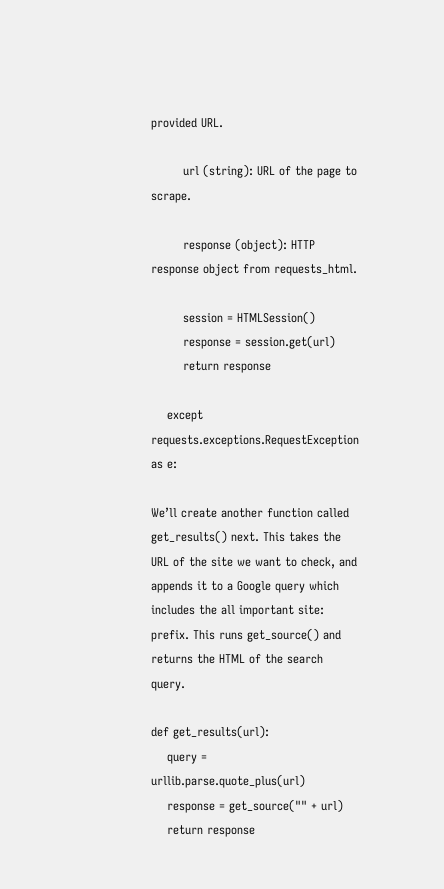provided URL.

        url (string): URL of the page to scrape.

        response (object): HTTP response object from requests_html.

        session = HTMLSession()
        response = session.get(url)
        return response

    except requests.exceptions.RequestException as e:

We’ll create another function called get_results() next. This takes the URL of the site we want to check, and appends it to a Google query which includes the all important site: prefix. This runs get_source() and returns the HTML of the search query.

def get_results(url):
    query = urllib.parse.quote_plus(url)
    response = get_source("" + url)
    return response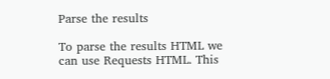Parse the results

To parse the results HTML we can use Requests HTML. This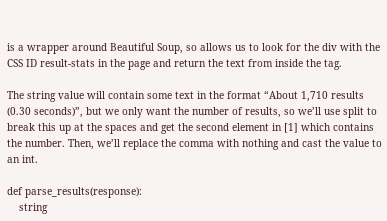is a wrapper around Beautiful Soup, so allows us to look for the div with the CSS ID result-stats in the page and return the text from inside the tag.

The string value will contain some text in the format “About 1,710 results (0.30 seconds)”, but we only want the number of results, so we’ll use split to break this up at the spaces and get the second element in [1] which contains the number. Then, we’ll replace the comma with nothing and cast the value to an int.

def parse_results(response):
    string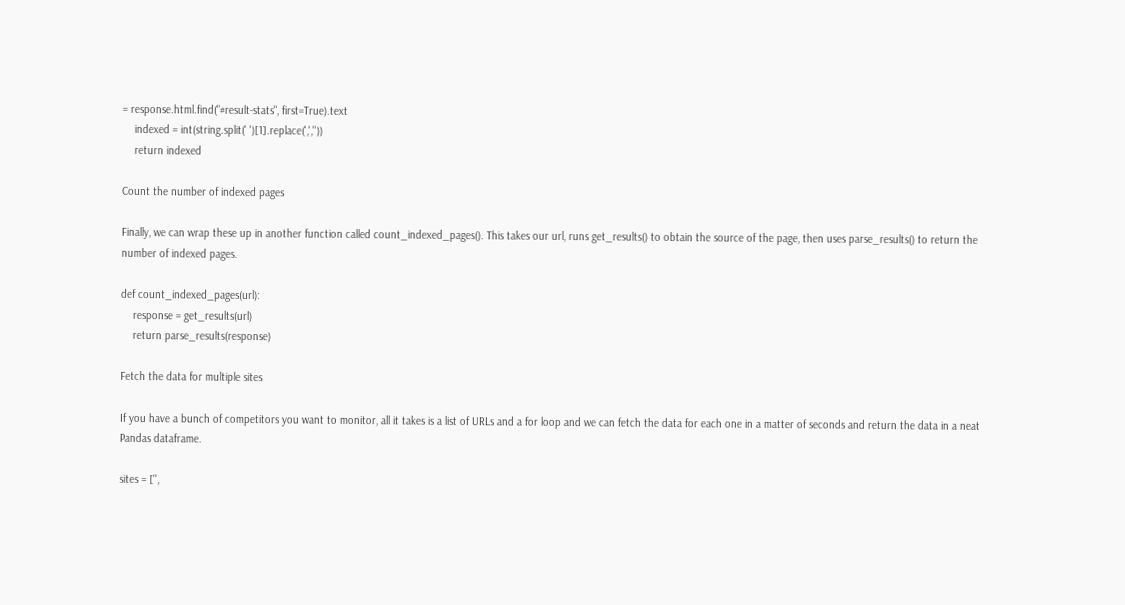= response.html.find("#result-stats", first=True).text
    indexed = int(string.split(' ')[1].replace(',',''))
    return indexed

Count the number of indexed pages

Finally, we can wrap these up in another function called count_indexed_pages(). This takes our url, runs get_results() to obtain the source of the page, then uses parse_results() to return the number of indexed pages.

def count_indexed_pages(url):
    response = get_results(url)
    return parse_results(response)

Fetch the data for multiple sites

If you have a bunch of competitors you want to monitor, all it takes is a list of URLs and a for loop and we can fetch the data for each one in a matter of seconds and return the data in a neat Pandas dataframe.

sites = ['',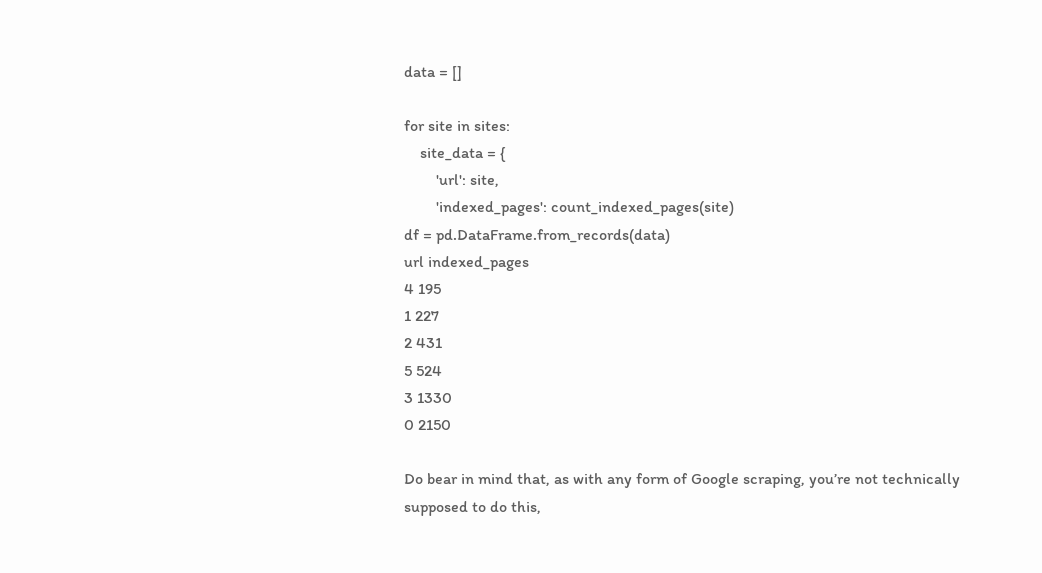data = []

for site in sites:
    site_data = {
        'url': site,
        'indexed_pages': count_indexed_pages(site)
df = pd.DataFrame.from_records(data)
url indexed_pages
4 195
1 227
2 431
5 524
3 1330
0 2150

Do bear in mind that, as with any form of Google scraping, you’re not technically supposed to do this,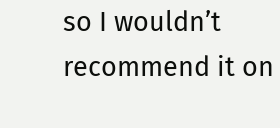so I wouldn’t recommend it on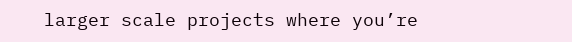larger scale projects where you’re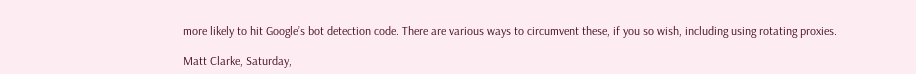more likely to hit Google’s bot detection code. There are various ways to circumvent these, if you so wish, including using rotating proxies.

Matt Clarke, Saturday,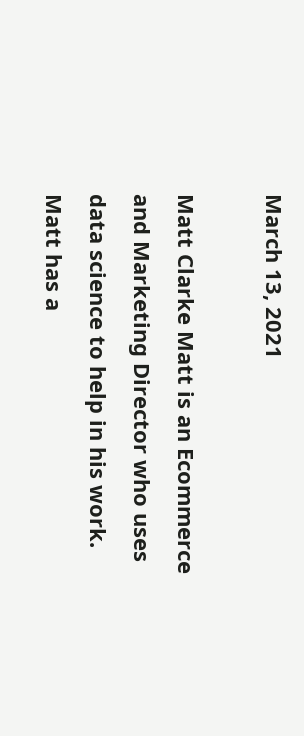March 13, 2021

Matt Clarke Matt is an Ecommerce and Marketing Director who uses data science to help in his work. Matt has a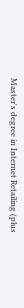Master's degree in Internet Retailing (plus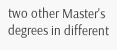two other Master's degrees in different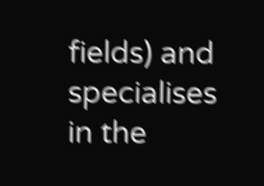fields) and specialises in the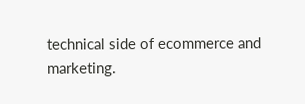technical side of ecommerce and marketing.